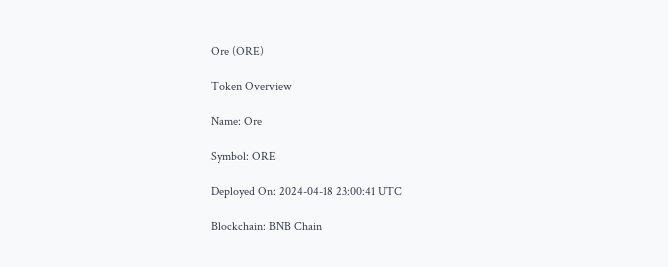Ore (ORE)

Token Overview

Name: Ore

Symbol: ORE

Deployed On: 2024-04-18 23:00:41 UTC

Blockchain: BNB Chain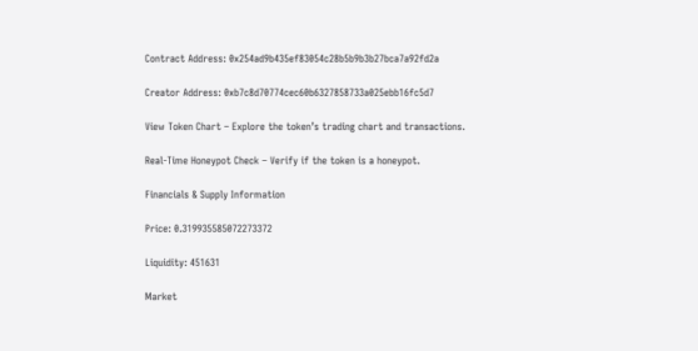Contract Address: 0x254ad9b435ef83054c28b5b9b3b27bca7a92fd2a

Creator Address: 0xb7c8d70774cec60b6327858733a025ebb16fc5d7

View Token Chart – Explore the token’s trading chart and transactions.

Real-Time Honeypot Check – Verify if the token is a honeypot.

Financials & Supply Information

Price: 0.319935585072273372

Liquidity: 451631

Market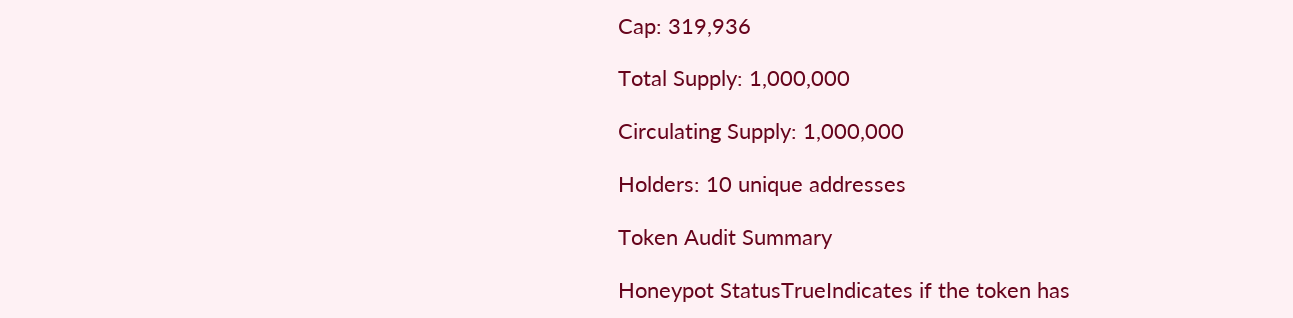Cap: 319,936

Total Supply: 1,000,000

Circulating Supply: 1,000,000

Holders: 10 unique addresses

Token Audit Summary

Honeypot StatusTrueIndicates if the token has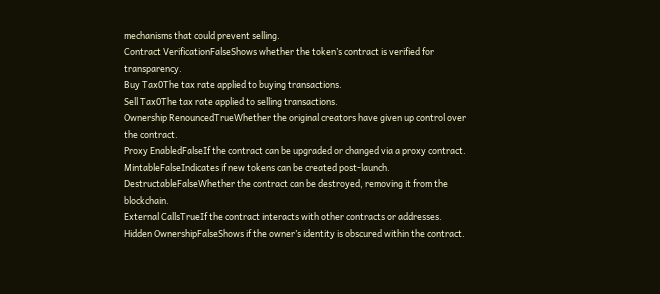mechanisms that could prevent selling.
Contract VerificationFalseShows whether the token’s contract is verified for transparency.
Buy Tax0The tax rate applied to buying transactions.
Sell Tax0The tax rate applied to selling transactions.
Ownership RenouncedTrueWhether the original creators have given up control over the contract.
Proxy EnabledFalseIf the contract can be upgraded or changed via a proxy contract.
MintableFalseIndicates if new tokens can be created post-launch.
DestructableFalseWhether the contract can be destroyed, removing it from the blockchain.
External CallsTrueIf the contract interacts with other contracts or addresses.
Hidden OwnershipFalseShows if the owner’s identity is obscured within the contract.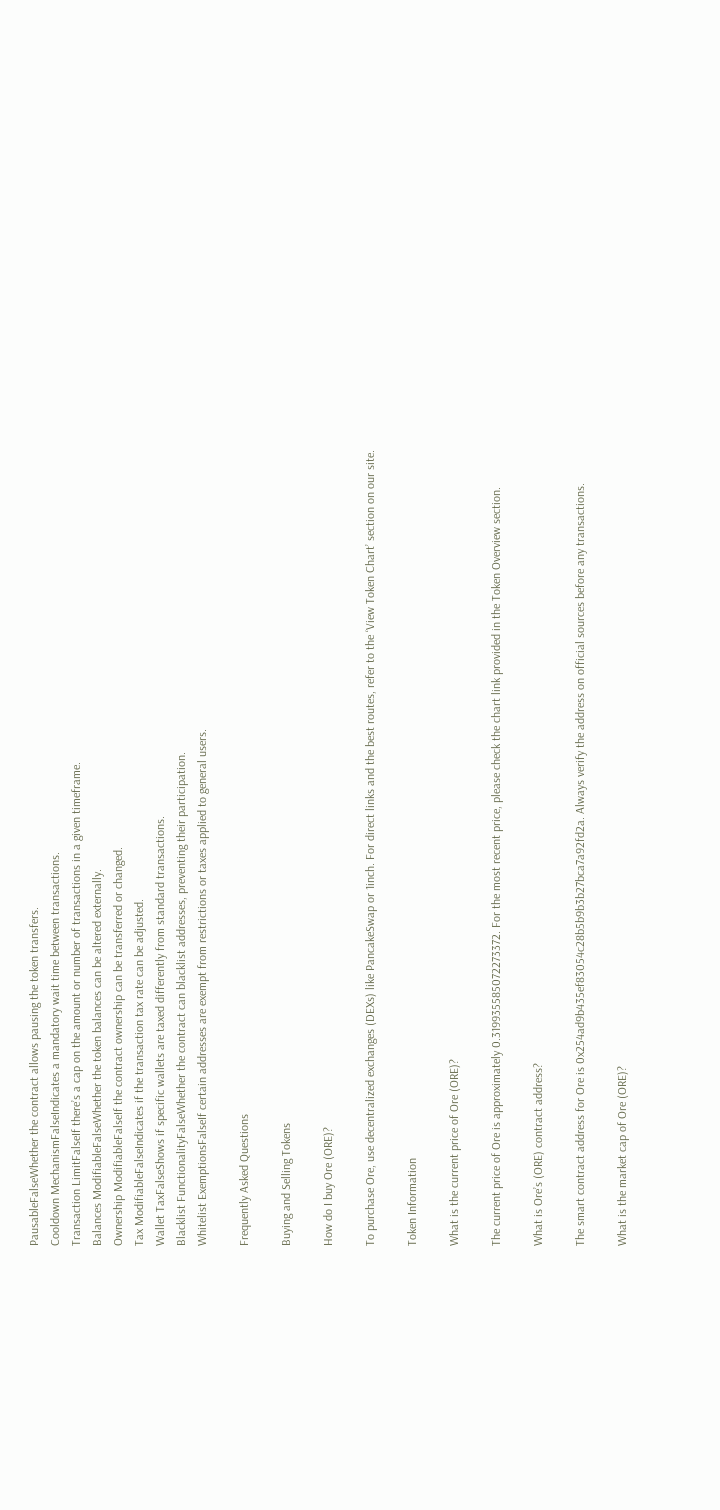PausableFalseWhether the contract allows pausing the token transfers.
Cooldown MechanismFalseIndicates a mandatory wait time between transactions.
Transaction LimitFalseIf there’s a cap on the amount or number of transactions in a given timeframe.
Balances ModifiableFalseWhether the token balances can be altered externally.
Ownership ModifiableFalseIf the contract ownership can be transferred or changed.
Tax ModifiableFalseIndicates if the transaction tax rate can be adjusted.
Wallet TaxFalseShows if specific wallets are taxed differently from standard transactions.
Blacklist FunctionalityFalseWhether the contract can blacklist addresses, preventing their participation.
Whitelist ExemptionsFalseIf certain addresses are exempt from restrictions or taxes applied to general users.

Frequently Asked Questions

Buying and Selling Tokens

How do I buy Ore (ORE)?

To purchase Ore, use decentralized exchanges (DEXs) like PancakeSwap or 1inch. For direct links and the best routes, refer to the ‘View Token Chart’ section on our site.

Token Information

What is the current price of Ore (ORE)?

The current price of Ore is approximately 0.319935585072273372. For the most recent price, please check the chart link provided in the Token Overview section.

What is Ore’s (ORE) contract address?

The smart contract address for Ore is 0x254ad9b435ef83054c28b5b9b3b27bca7a92fd2a. Always verify the address on official sources before any transactions.

What is the market cap of Ore (ORE)?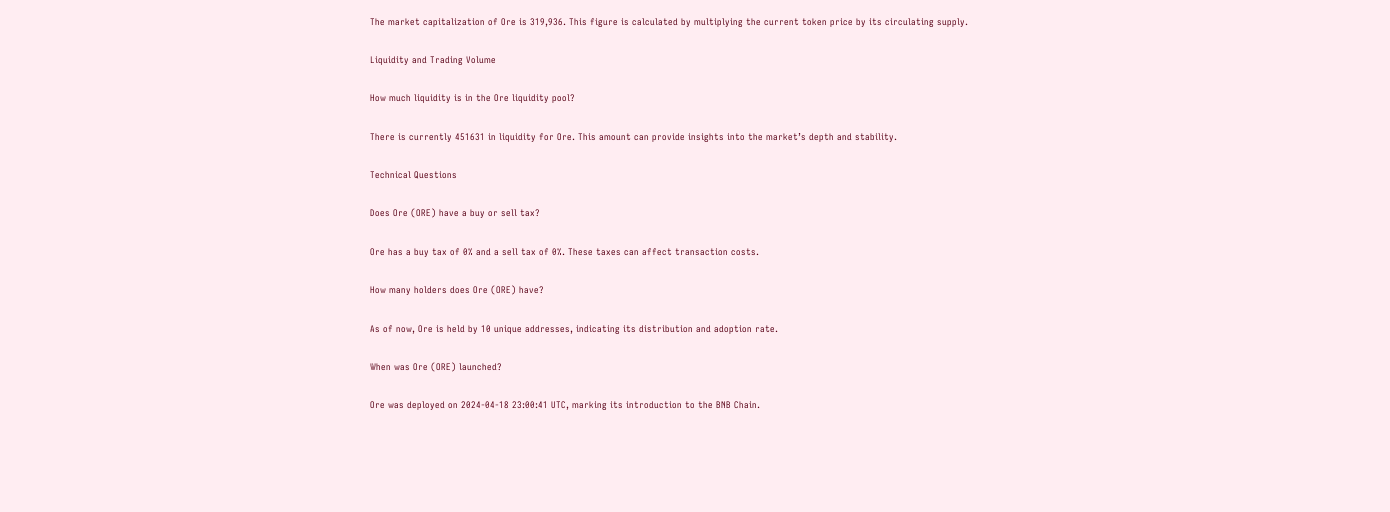The market capitalization of Ore is 319,936. This figure is calculated by multiplying the current token price by its circulating supply.

Liquidity and Trading Volume

How much liquidity is in the Ore liquidity pool?

There is currently 451631 in liquidity for Ore. This amount can provide insights into the market’s depth and stability.

Technical Questions

Does Ore (ORE) have a buy or sell tax?

Ore has a buy tax of 0% and a sell tax of 0%. These taxes can affect transaction costs.

How many holders does Ore (ORE) have?

As of now, Ore is held by 10 unique addresses, indicating its distribution and adoption rate.

When was Ore (ORE) launched?

Ore was deployed on 2024-04-18 23:00:41 UTC, marking its introduction to the BNB Chain.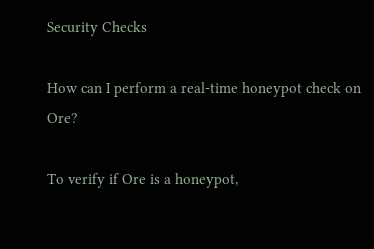Security Checks

How can I perform a real-time honeypot check on Ore?

To verify if Ore is a honeypot,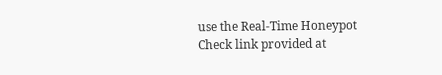use the Real-Time Honeypot Check link provided at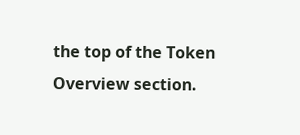the top of the Token Overview section.